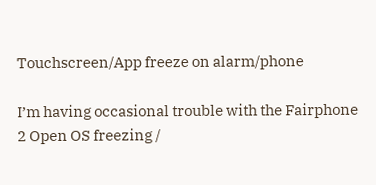Touchscreen/App freeze on alarm/phone

I’m having occasional trouble with the Fairphone 2 Open OS freezing /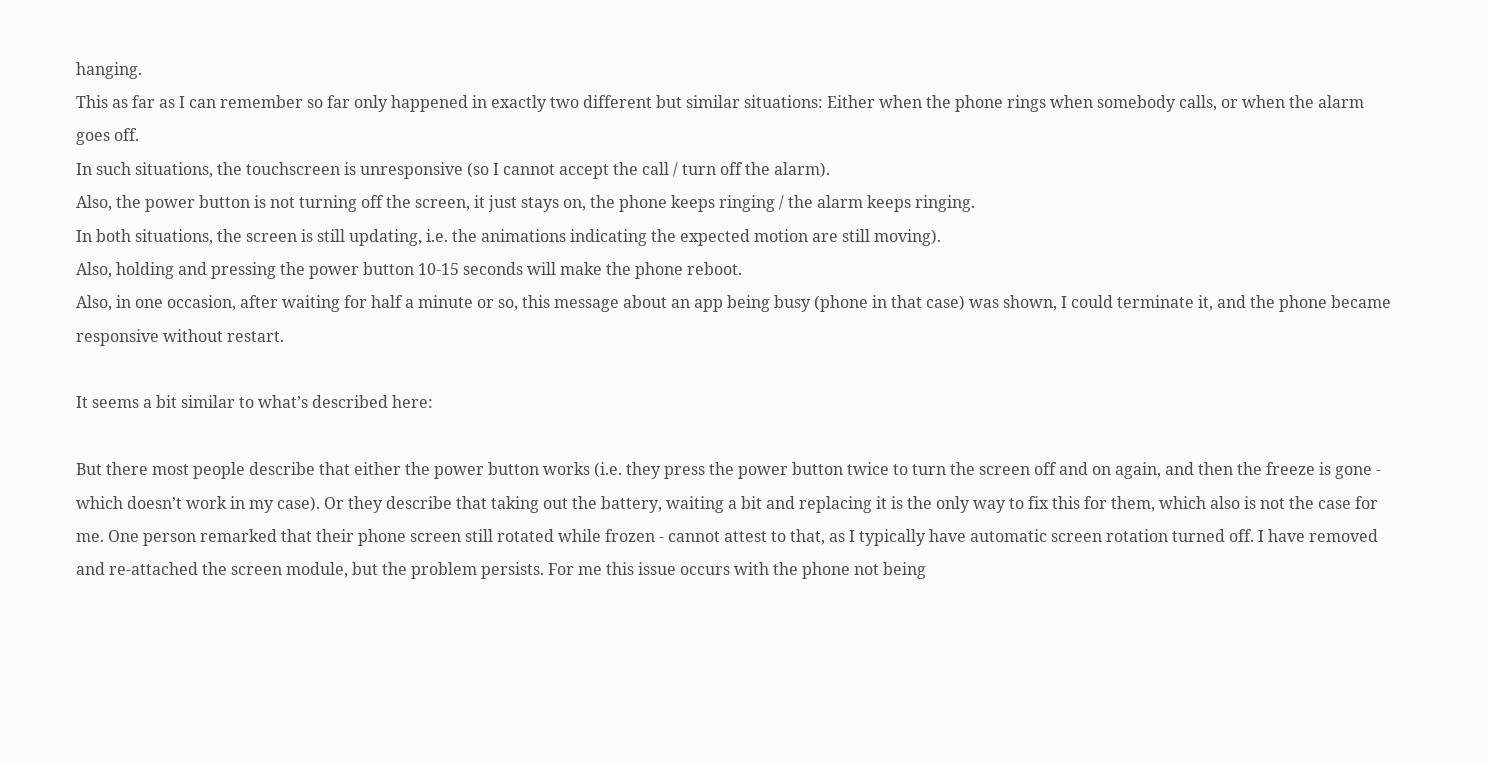hanging.
This as far as I can remember so far only happened in exactly two different but similar situations: Either when the phone rings when somebody calls, or when the alarm goes off.
In such situations, the touchscreen is unresponsive (so I cannot accept the call / turn off the alarm).
Also, the power button is not turning off the screen, it just stays on, the phone keeps ringing / the alarm keeps ringing.
In both situations, the screen is still updating, i.e. the animations indicating the expected motion are still moving).
Also, holding and pressing the power button 10-15 seconds will make the phone reboot.
Also, in one occasion, after waiting for half a minute or so, this message about an app being busy (phone in that case) was shown, I could terminate it, and the phone became responsive without restart.

It seems a bit similar to what’s described here:

But there most people describe that either the power button works (i.e. they press the power button twice to turn the screen off and on again, and then the freeze is gone - which doesn’t work in my case). Or they describe that taking out the battery, waiting a bit and replacing it is the only way to fix this for them, which also is not the case for me. One person remarked that their phone screen still rotated while frozen - cannot attest to that, as I typically have automatic screen rotation turned off. I have removed and re-attached the screen module, but the problem persists. For me this issue occurs with the phone not being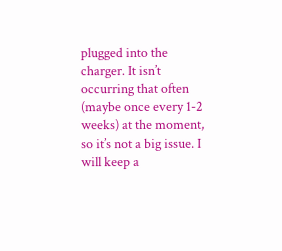plugged into the charger. It isn’t occurring that often (maybe once every 1-2 weeks) at the moment, so it’s not a big issue. I will keep a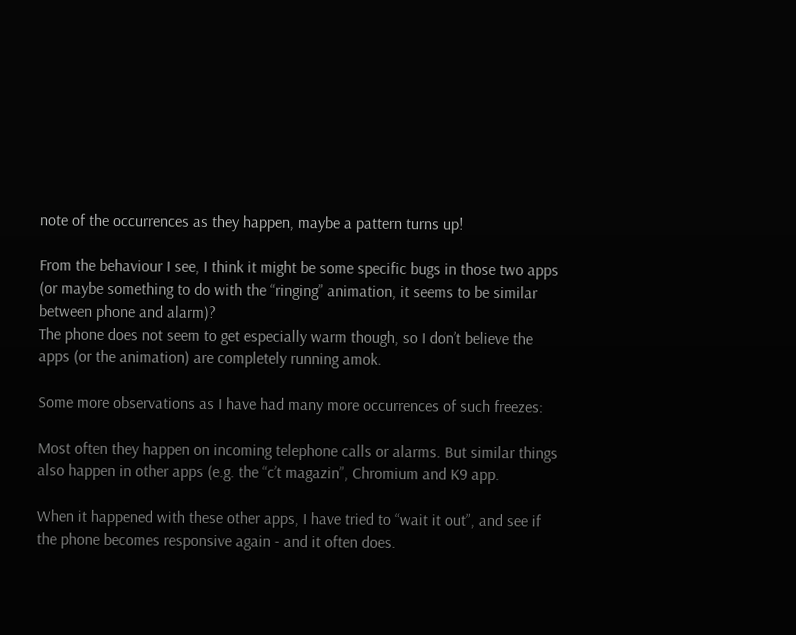note of the occurrences as they happen, maybe a pattern turns up!

From the behaviour I see, I think it might be some specific bugs in those two apps (or maybe something to do with the “ringing” animation, it seems to be similar between phone and alarm)?
The phone does not seem to get especially warm though, so I don’t believe the apps (or the animation) are completely running amok.

Some more observations as I have had many more occurrences of such freezes:

Most often they happen on incoming telephone calls or alarms. But similar things also happen in other apps (e.g. the “c’t magazin”, Chromium and K9 app.

When it happened with these other apps, I have tried to “wait it out”, and see if the phone becomes responsive again - and it often does.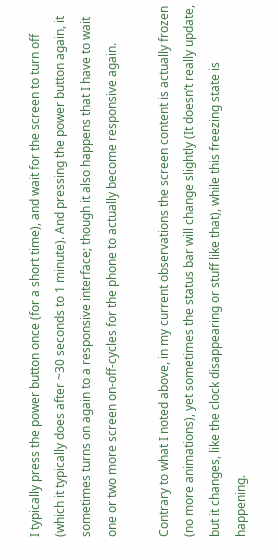I typically press the power button once (for a short time), and wait for the screen to turn off (which it typically does after ~30 seconds to 1 minute). And pressing the power button again, it sometimes turns on again to a responsive interface; though it also happens that I have to wait one or two more screen on-off-cycles for the phone to actually become responsive again.

Contrary to what I noted above, in my current observations the screen content is actually frozen (no more animations), yet sometimes the status bar will change slightly (It doesn’t really update, but it changes, like the clock disappearing or stuff like that), while this freezing state is happening.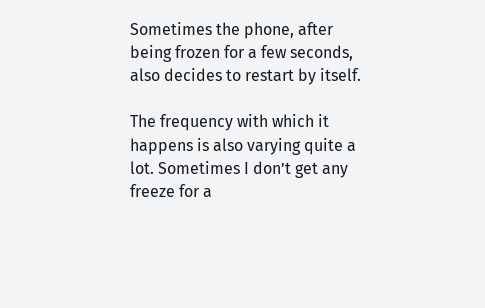Sometimes the phone, after being frozen for a few seconds, also decides to restart by itself.

The frequency with which it happens is also varying quite a lot. Sometimes I don’t get any freeze for a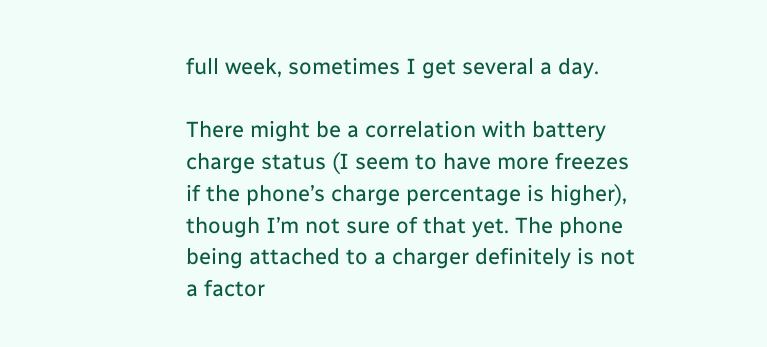full week, sometimes I get several a day.

There might be a correlation with battery charge status (I seem to have more freezes if the phone’s charge percentage is higher), though I’m not sure of that yet. The phone being attached to a charger definitely is not a factor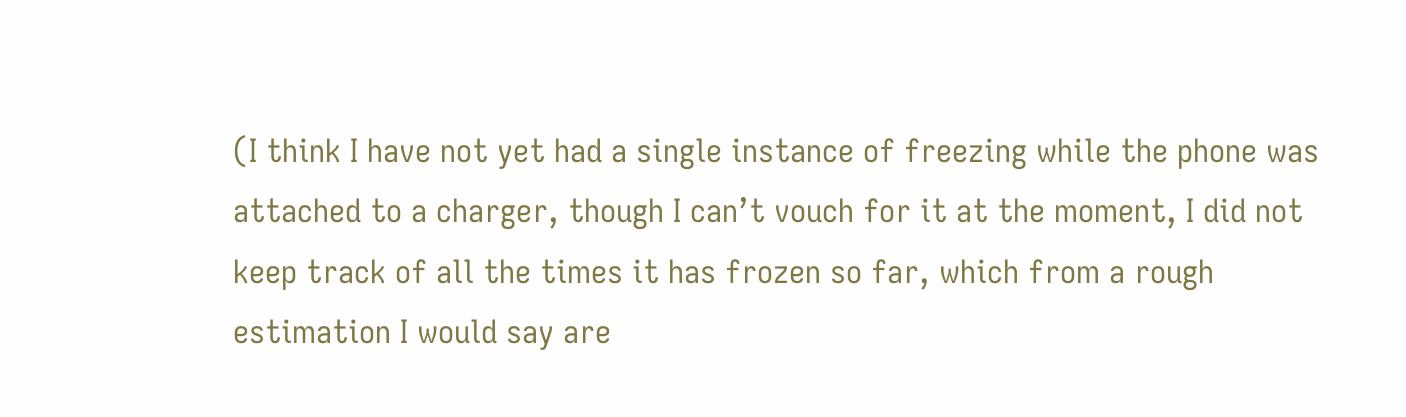(I think I have not yet had a single instance of freezing while the phone was attached to a charger, though I can’t vouch for it at the moment, I did not keep track of all the times it has frozen so far, which from a rough estimation I would say are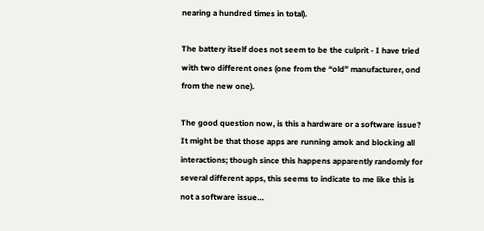nearing a hundred times in total).

The battery itself does not seem to be the culprit - I have tried with two different ones (one from the “old” manufacturer, ond from the new one).

The good question now, is this a hardware or a software issue? It might be that those apps are running amok and blocking all interactions; though since this happens apparently randomly for several different apps, this seems to indicate to me like this is not a software issue…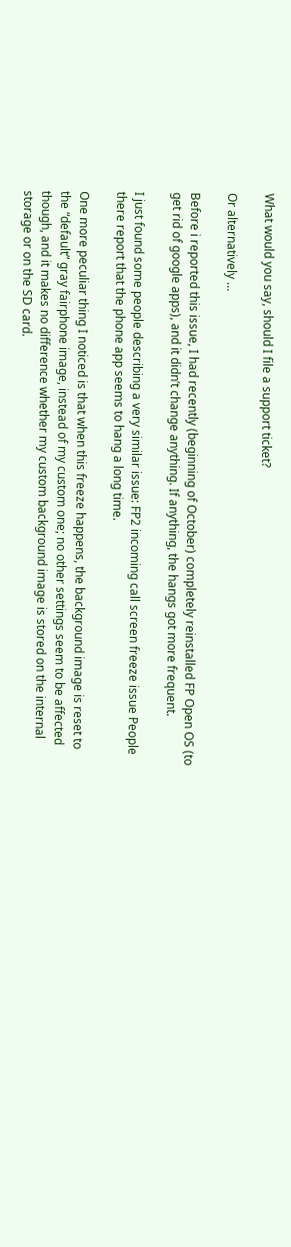What would you say, should I file a support ticket?

Or alternatively …

Before i reported this issue, I had recently (beginning of October) completely reinstalled FP Open OS (to get rid of google apps), and it didn’t change anything. If anything, the hangs got more frequent.

I just found some people describing a very similar issue: FP2 incoming call screen freeze issue People there report that the phone app seems to hang a long time.

One more peculiar thing I noticed is that when this freeze happens, the background image is reset to the “default” gray fairphone image, instead of my custom one; no other settings seem to be affected though, and it makes no difference whether my custom background image is stored on the internal storage or on the SD card.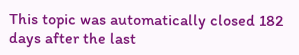This topic was automatically closed 182 days after the last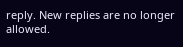reply. New replies are no longer allowed.